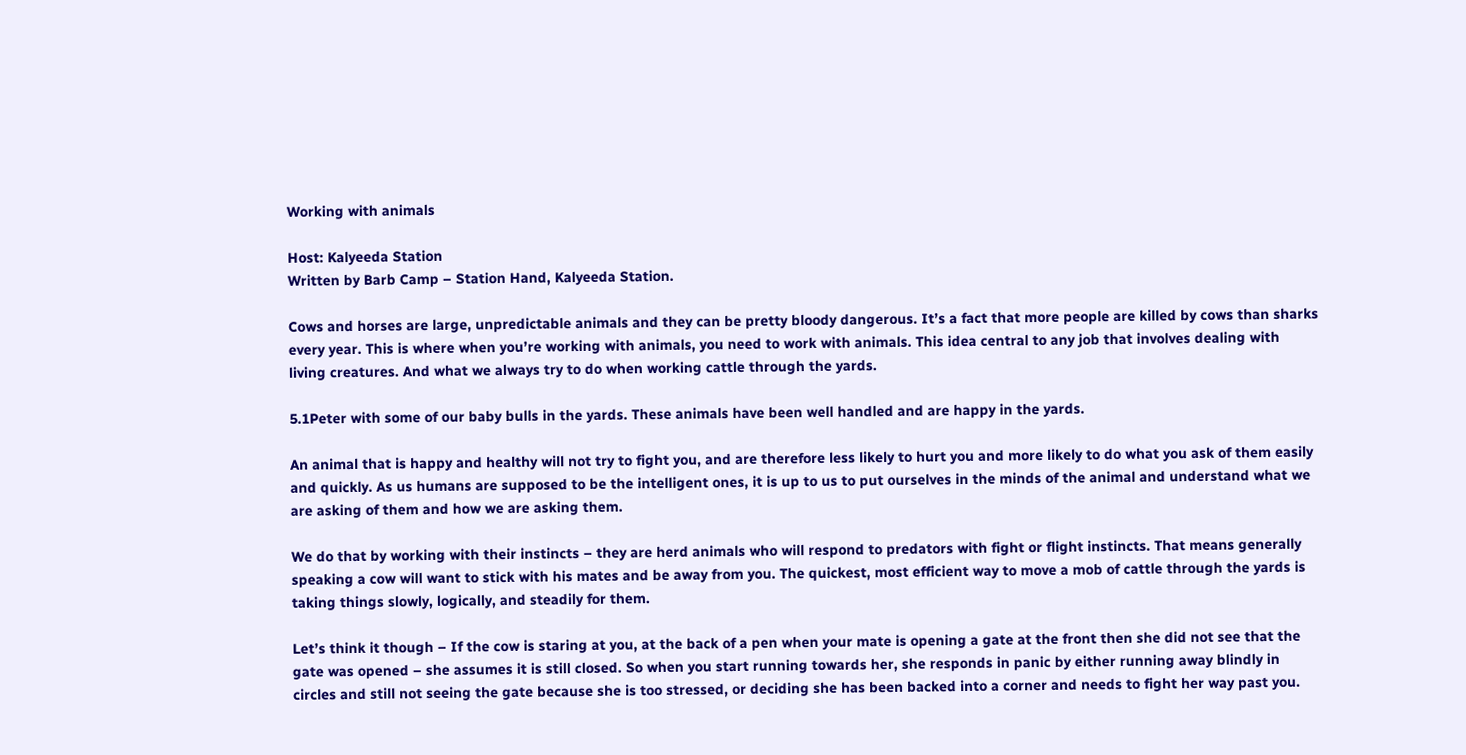Working with animals

Host: Kalyeeda Station
Written by Barb Camp – Station Hand, Kalyeeda Station.

Cows and horses are large, unpredictable animals and they can be pretty bloody dangerous. It’s a fact that more people are killed by cows than sharks every year. This is where when you’re working with animals, you need to work with animals. This idea central to any job that involves dealing with living creatures. And what we always try to do when working cattle through the yards.

5.1Peter with some of our baby bulls in the yards. These animals have been well handled and are happy in the yards.

An animal that is happy and healthy will not try to fight you, and are therefore less likely to hurt you and more likely to do what you ask of them easily and quickly. As us humans are supposed to be the intelligent ones, it is up to us to put ourselves in the minds of the animal and understand what we are asking of them and how we are asking them.

We do that by working with their instincts – they are herd animals who will respond to predators with fight or flight instincts. That means generally speaking a cow will want to stick with his mates and be away from you. The quickest, most efficient way to move a mob of cattle through the yards is taking things slowly, logically, and steadily for them.

Let’s think it though – If the cow is staring at you, at the back of a pen when your mate is opening a gate at the front then she did not see that the gate was opened – she assumes it is still closed. So when you start running towards her, she responds in panic by either running away blindly in circles and still not seeing the gate because she is too stressed, or deciding she has been backed into a corner and needs to fight her way past you.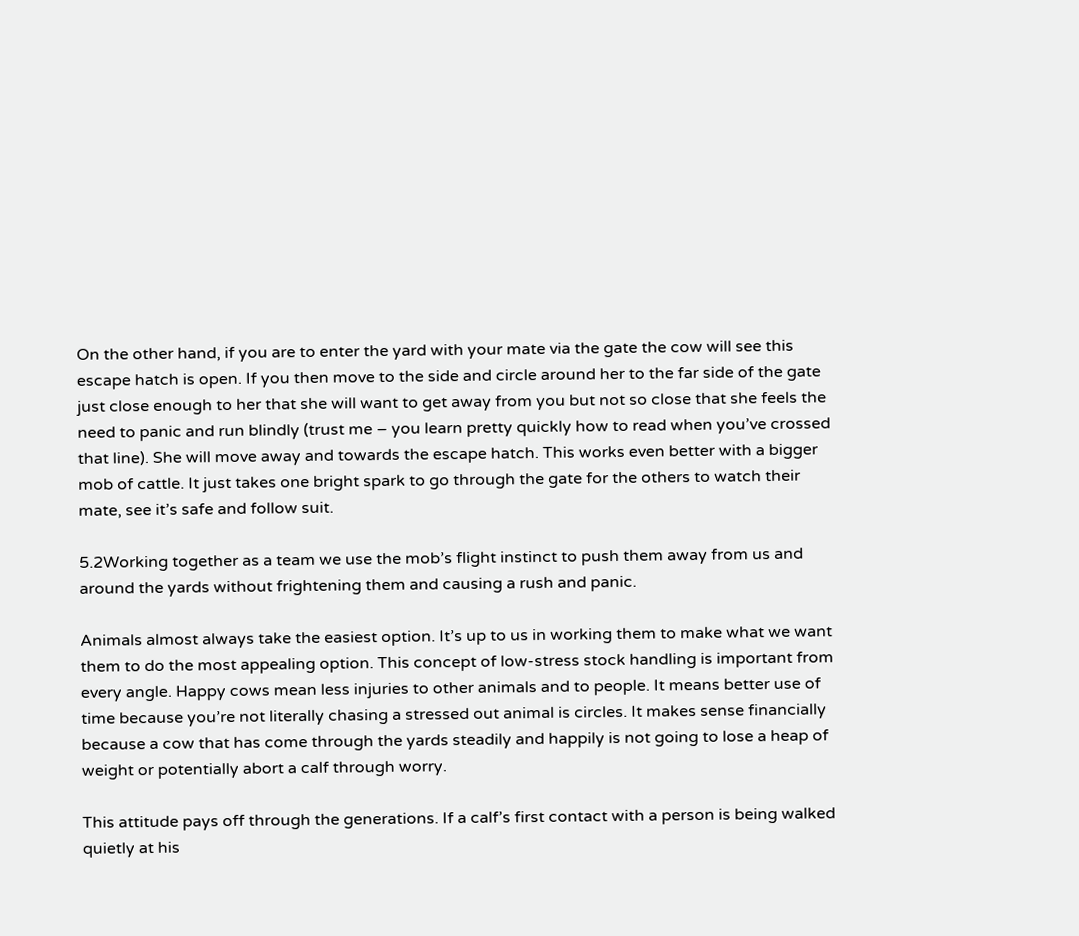On the other hand, if you are to enter the yard with your mate via the gate the cow will see this escape hatch is open. If you then move to the side and circle around her to the far side of the gate just close enough to her that she will want to get away from you but not so close that she feels the need to panic and run blindly (trust me – you learn pretty quickly how to read when you’ve crossed that line). She will move away and towards the escape hatch. This works even better with a bigger mob of cattle. It just takes one bright spark to go through the gate for the others to watch their mate, see it’s safe and follow suit.

5.2Working together as a team we use the mob’s flight instinct to push them away from us and around the yards without frightening them and causing a rush and panic.

Animals almost always take the easiest option. It’s up to us in working them to make what we want them to do the most appealing option. This concept of low-stress stock handling is important from every angle. Happy cows mean less injuries to other animals and to people. It means better use of time because you’re not literally chasing a stressed out animal is circles. It makes sense financially because a cow that has come through the yards steadily and happily is not going to lose a heap of weight or potentially abort a calf through worry.

This attitude pays off through the generations. If a calf’s first contact with a person is being walked quietly at his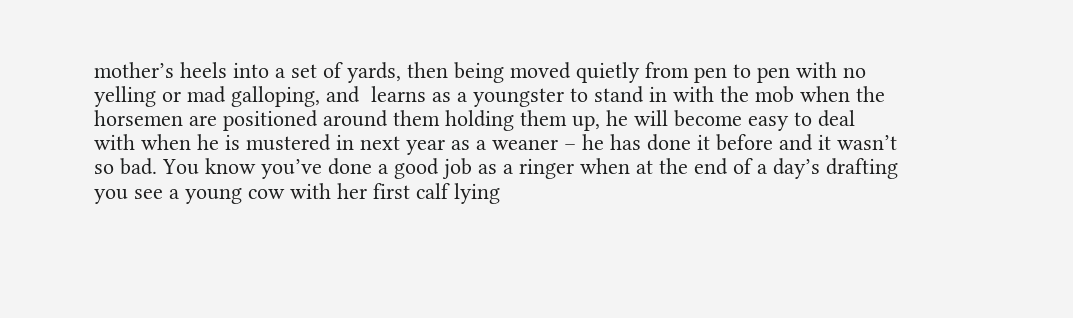mother’s heels into a set of yards, then being moved quietly from pen to pen with no yelling or mad galloping, and  learns as a youngster to stand in with the mob when the horsemen are positioned around them holding them up, he will become easy to deal with when he is mustered in next year as a weaner – he has done it before and it wasn’t so bad. You know you’ve done a good job as a ringer when at the end of a day’s drafting you see a young cow with her first calf lying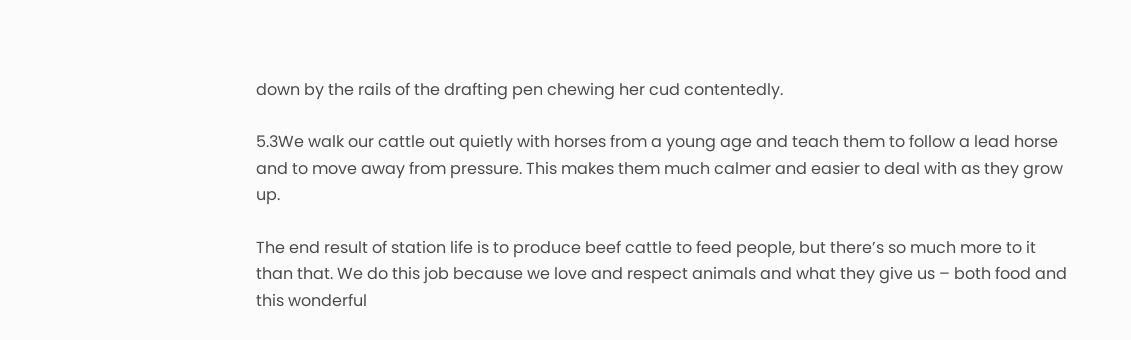down by the rails of the drafting pen chewing her cud contentedly.

5.3We walk our cattle out quietly with horses from a young age and teach them to follow a lead horse and to move away from pressure. This makes them much calmer and easier to deal with as they grow up.

The end result of station life is to produce beef cattle to feed people, but there’s so much more to it than that. We do this job because we love and respect animals and what they give us – both food and this wonderful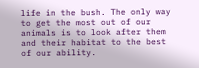life in the bush. The only way to get the most out of our animals is to look after them and their habitat to the best of our ability.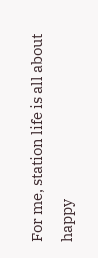For me, station life is all about happy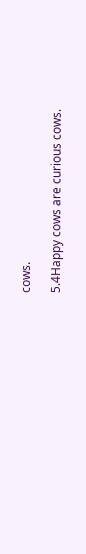cows.

5.4Happy cows are curious cows.